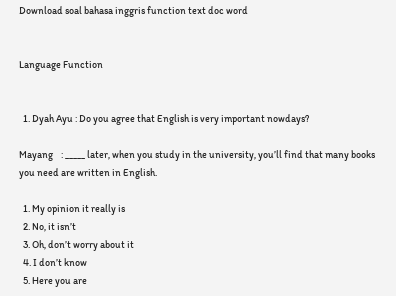Download soal bahasa inggris function text doc word


Language Function


  1. Dyah Ayu : Do you agree that English is very important nowdays?

Mayang    : _____ later, when you study in the university, you’ll find that many books you need are written in English.

  1. My opinion it really is
  2. No, it isn’t
  3. Oh, don’t worry about it
  4. I don’t know
  5. Here you are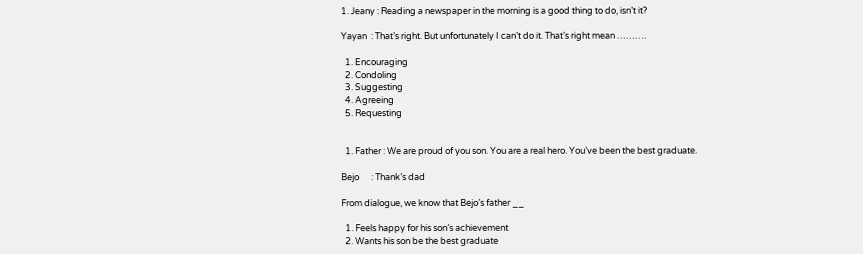1. Jeany : Reading a newspaper in the morning is a good thing to do, isn’t it?

Yayan  : That’s right. But unfortunately I can’t do it. That’s right mean ……….

  1. Encouraging
  2. Condoling
  3. Suggesting
  4. Agreeing
  5. Requesting


  1. Father : We are proud of you son. You are a real hero. You’ve been the best graduate.

Bejo      : Thank’s dad

From dialogue, we know that Bejo’s father __

  1. Feels happy for his son’s achievement
  2. Wants his son be the best graduate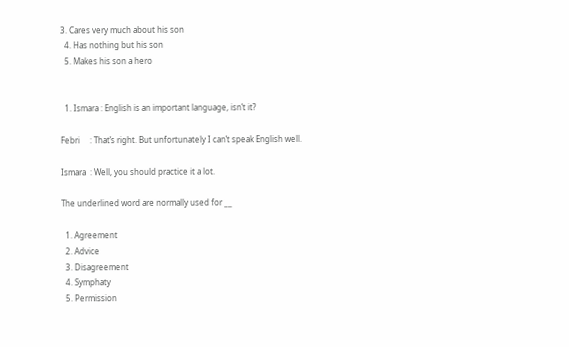3. Cares very much about his son
  4. Has nothing but his son
  5. Makes his son a hero


  1. Ismara : English is an important language, isn’t it?

Febri     : That’s right. But unfortunately I can’t speak English well.

Ismara  : Well, you should practice it a lot.

The underlined word are normally used for __

  1. Agreement
  2. Advice
  3. Disagreement
  4. Symphaty
  5. Permission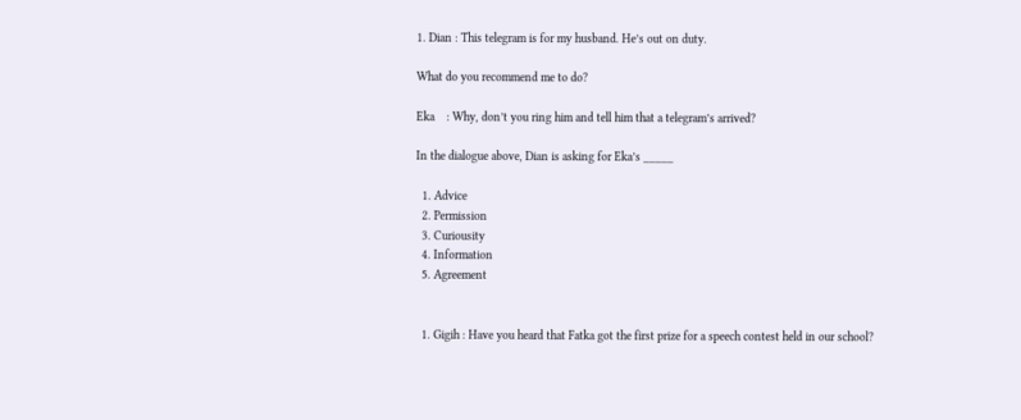1. Dian : This telegram is for my husband. He’s out on duty.

What do you recommend me to do?

Eka    : Why, don’t you ring him and tell him that a telegram’s arrived?

In the dialogue above, Dian is asking for Eka’s _____

  1. Advice
  2. Permission
  3. Curiousity
  4. Information
  5. Agreement


  1. Gigih : Have you heard that Fatka got the first prize for a speech contest held in our school?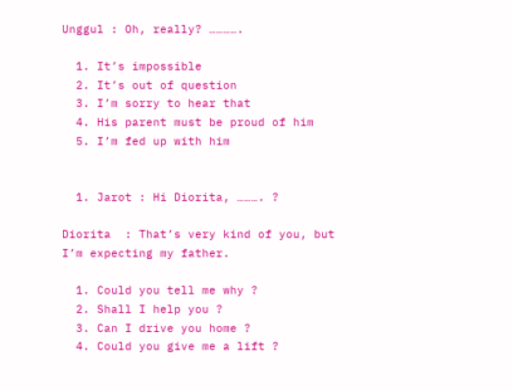Unggul : Oh, really? ………….

  1. It’s impossible
  2. It’s out of question
  3. I’m sorry to hear that
  4. His parent must be proud of him
  5. I’m fed up with him


  1. Jarot : Hi Diorita, ………. ?

Diorita  : That’s very kind of you, but I’m expecting my father.

  1. Could you tell me why ?
  2. Shall I help you ?
  3. Can I drive you home ?
  4. Could you give me a lift ?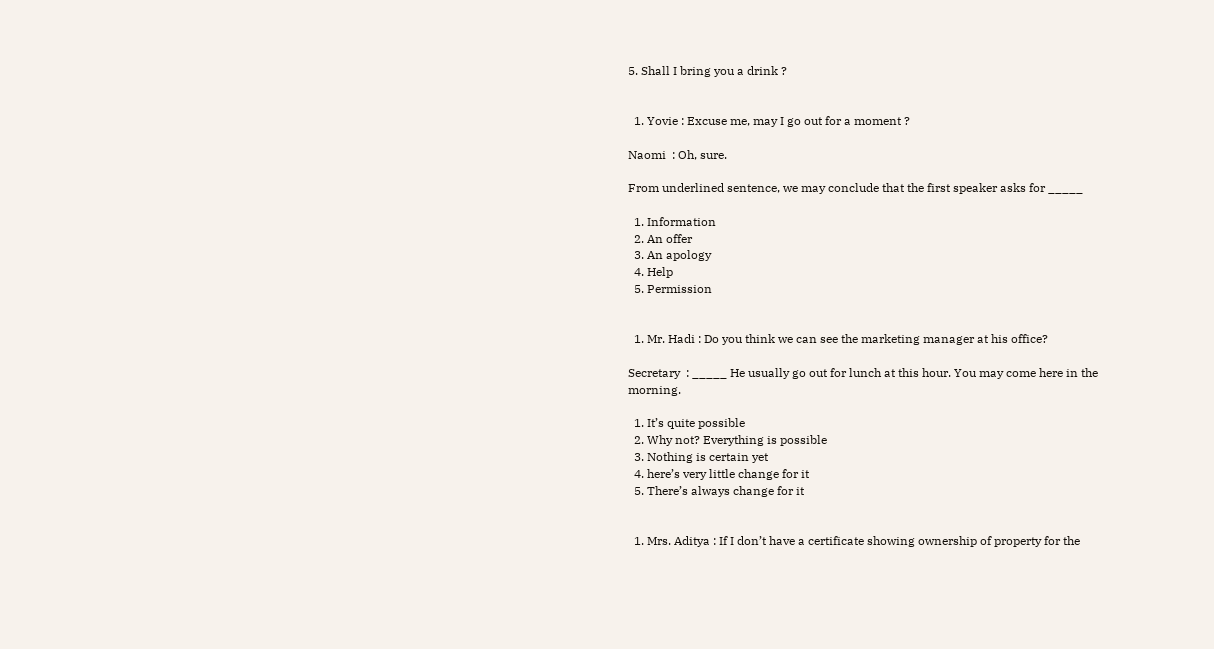5. Shall I bring you a drink ?


  1. Yovie : Excuse me, may I go out for a moment ?

Naomi  : Oh, sure.

From underlined sentence, we may conclude that the first speaker asks for _____

  1. Information
  2. An offer
  3. An apology
  4. Help
  5. Permission


  1. Mr. Hadi : Do you think we can see the marketing manager at his office?

Secretary  : _____ He usually go out for lunch at this hour. You may come here in the morning.

  1. It’s quite possible
  2. Why not? Everything is possible
  3. Nothing is certain yet
  4. here’s very little change for it
  5. There’s always change for it


  1. Mrs. Aditya : If I don’t have a certificate showing ownership of property for the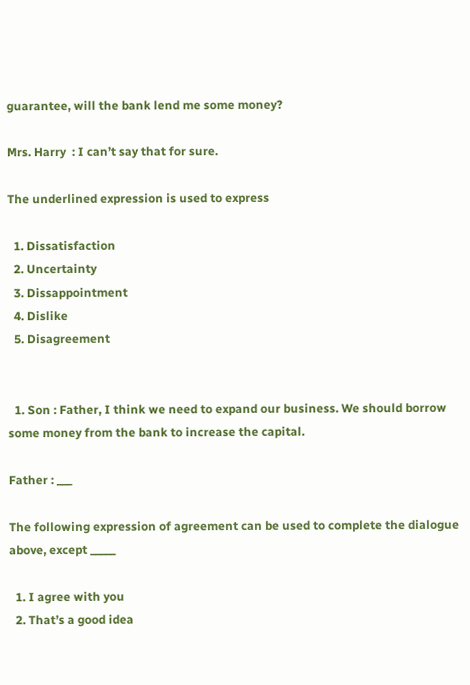guarantee, will the bank lend me some money?

Mrs. Harry  : I can’t say that for sure.

The underlined expression is used to express

  1. Dissatisfaction
  2. Uncertainty
  3. Dissappointment
  4. Dislike
  5. Disagreement


  1. Son : Father, I think we need to expand our business. We should borrow some money from the bank to increase the capital.

Father : ___

The following expression of agreement can be used to complete the dialogue above, except _____

  1. I agree with you
  2. That’s a good idea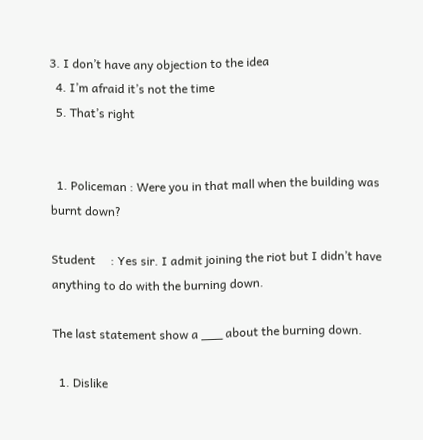3. I don’t have any objection to the idea
  4. I’m afraid it’s not the time
  5. That’s right


  1. Policeman : Were you in that mall when the building was burnt down?

Student     : Yes sir. I admit joining the riot but I didn’t have anything to do with the burning down.

The last statement show a ___ about the burning down.

  1. Dislike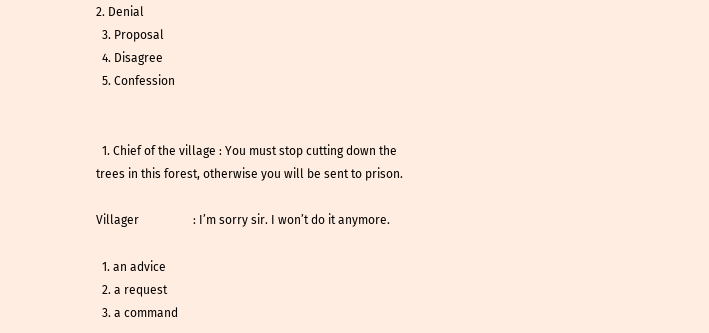2. Denial
  3. Proposal
  4. Disagree
  5. Confession


  1. Chief of the village : You must stop cutting down the trees in this forest, otherwise you will be sent to prison.

Villager                  : I’m sorry sir. I won’t do it anymore.

  1. an advice
  2. a request
  3. a command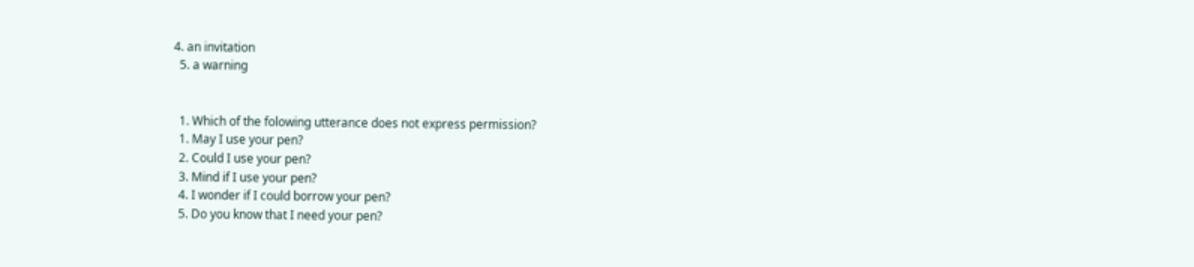4. an invitation
  5. a warning


  1. Which of the folowing utterance does not express permission?
  1. May I use your pen?
  2. Could I use your pen?
  3. Mind if I use your pen?
  4. I wonder if I could borrow your pen?
  5. Do you know that I need your pen?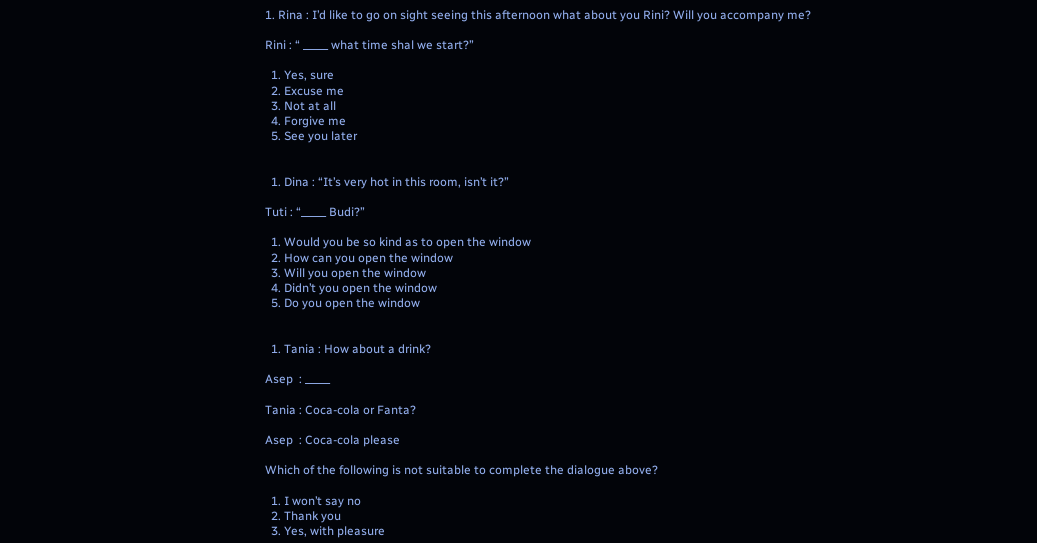1. Rina : I’d like to go on sight seeing this afternoon what about you Rini? Will you accompany me?

Rini : “ _____ what time shal we start?”

  1. Yes, sure
  2. Excuse me
  3. Not at all
  4. Forgive me
  5. See you later


  1. Dina : “It’s very hot in this room, isn’t it?”

Tuti : “_____ Budi?”

  1. Would you be so kind as to open the window
  2. How can you open the window
  3. Will you open the window
  4. Didn’t you open the window
  5. Do you open the window


  1. Tania : How about a drink?

Asep  : _____

Tania : Coca-cola or Fanta?

Asep  : Coca-cola please

Which of the following is not suitable to complete the dialogue above?

  1. I won’t say no
  2. Thank you
  3. Yes, with pleasure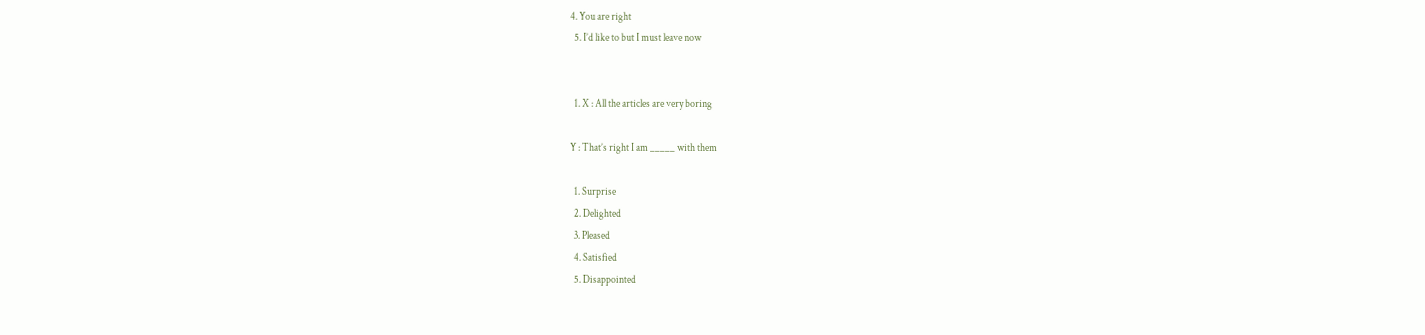4. You are right
  5. I’d like to but I must leave now


  1. X : All the articles are very boring

Y : That’s right I am _____ with them

  1. Surprise
  2. Delighted
  3. Pleased
  4. Satisfied
  5. Disappointed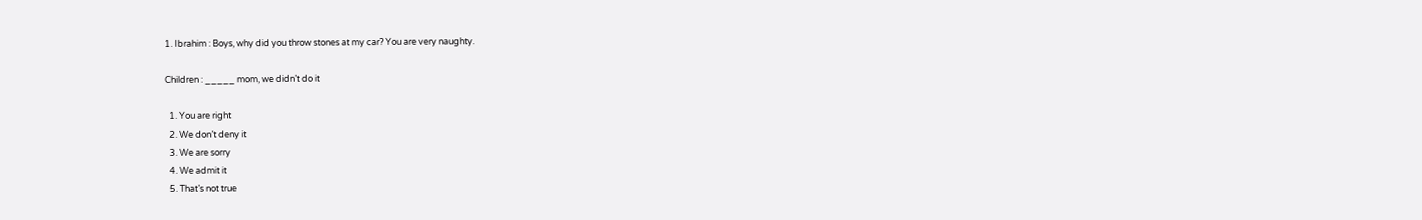1. Ibrahim : Boys, why did you throw stones at my car? You are very naughty.

Children : _____ mom, we didn’t do it

  1. You are right
  2. We don’t deny it
  3. We are sorry
  4. We admit it
  5. That’s not true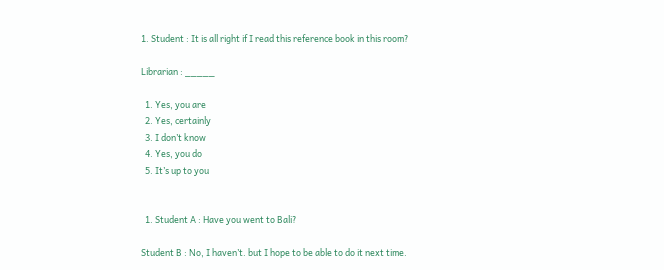1. Student : It is all right if I read this reference book in this room?

Librarian : _____

  1. Yes, you are
  2. Yes, certainly
  3. I don’t know
  4. Yes, you do
  5. It’s up to you


  1. Student A : Have you went to Bali?

Student B : No, I haven’t. but I hope to be able to do it next time.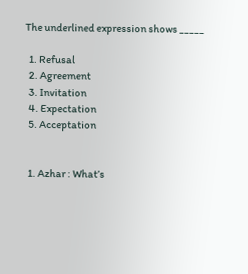The underlined expression shows _____

  1. Refusal
  2. Agreement
  3. Invitation
  4. Expectation
  5. Acceptation


  1. Azhar : What’s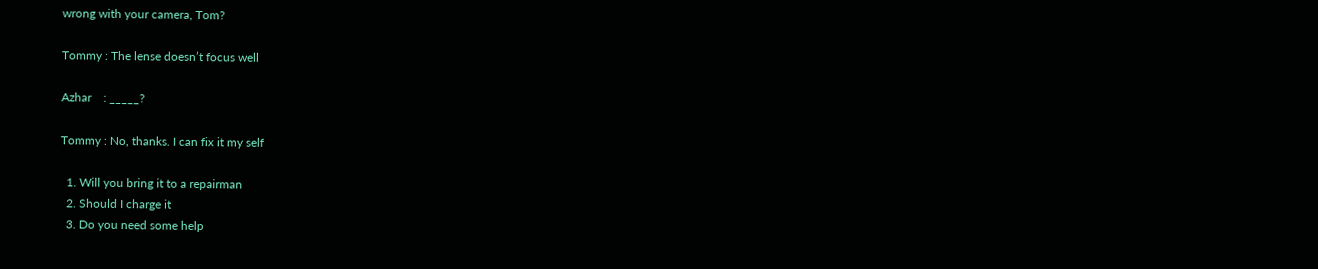wrong with your camera, Tom?

Tommy : The lense doesn’t focus well

Azhar    : _____?

Tommy : No, thanks. I can fix it my self

  1. Will you bring it to a repairman
  2. Should I charge it
  3. Do you need some help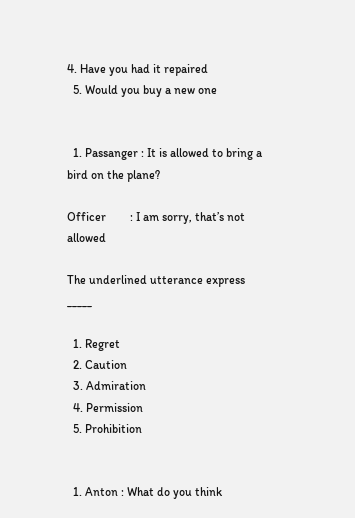4. Have you had it repaired
  5. Would you buy a new one


  1. Passanger : It is allowed to bring a bird on the plane?

Officer        : I am sorry, that’s not allowed

The underlined utterance express _____

  1. Regret
  2. Caution
  3. Admiration
  4. Permission
  5. Prohibition


  1. Anton : What do you think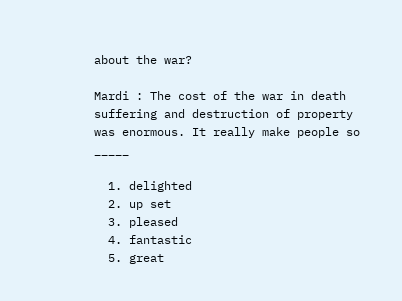about the war?

Mardi : The cost of the war in death suffering and destruction of property was enormous. It really make people so _____

  1. delighted
  2. up set
  3. pleased
  4. fantastic
  5. great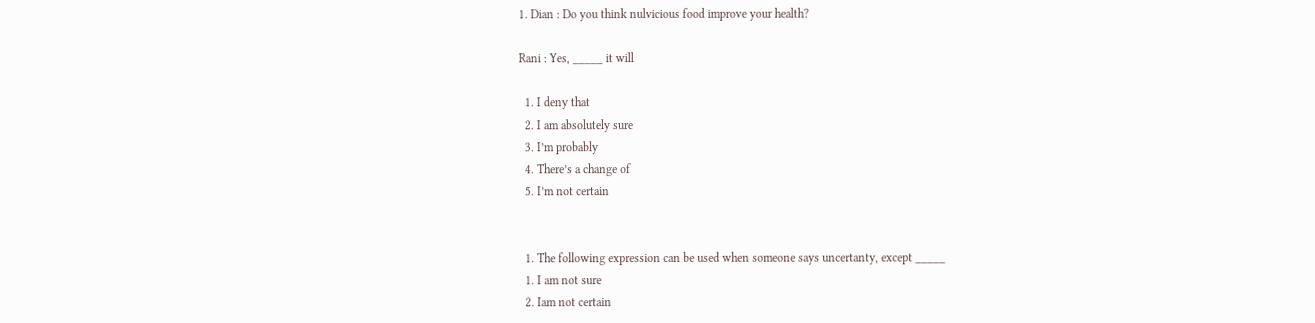1. Dian : Do you think nulvicious food improve your health?

Rani : Yes, _____ it will

  1. I deny that
  2. I am absolutely sure
  3. I’m probably
  4. There’s a change of
  5. I’m not certain


  1. The following expression can be used when someone says uncertanty, except _____
  1. I am not sure
  2. Iam not certain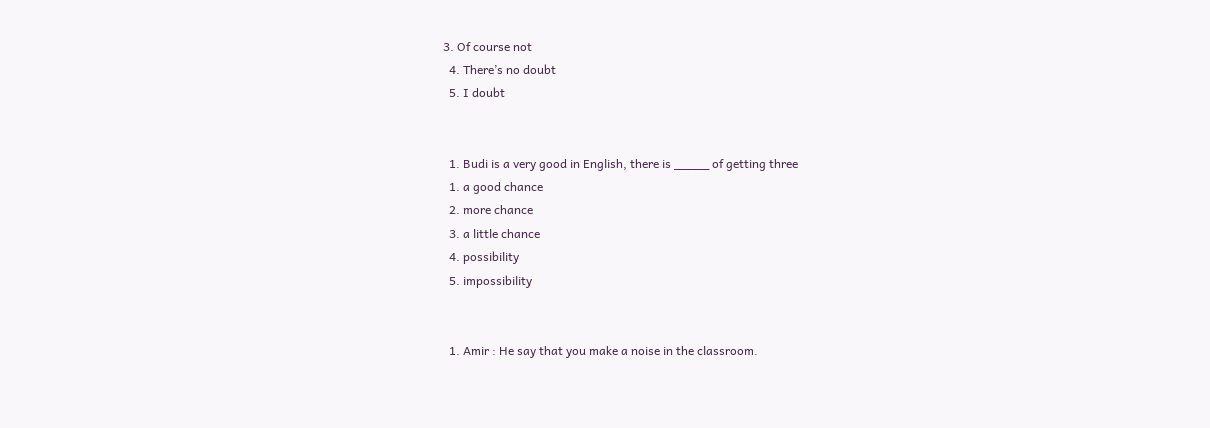3. Of course not
  4. There’s no doubt
  5. I doubt


  1. Budi is a very good in English, there is _____ of getting three
  1. a good chance
  2. more chance
  3. a little chance
  4. possibility
  5. impossibility


  1. Amir : He say that you make a noise in the classroom.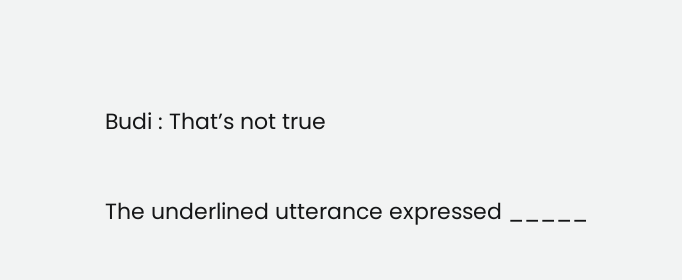Budi : That’s not true

The underlined utterance expressed _____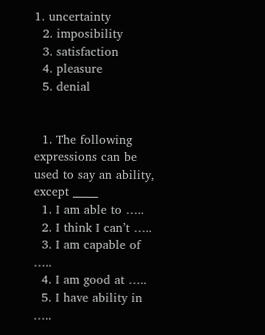1. uncertainty
  2. imposibility
  3. satisfaction
  4. pleasure
  5. denial


  1. The following expressions can be used to say an ability, except _____
  1. I am able to …..
  2. I think I can’t …..
  3. I am capable of …..
  4. I am good at …..
  5. I have ability in …..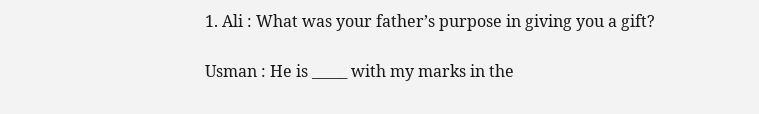1. Ali : What was your father’s purpose in giving you a gift?

Usman : He is _____ with my marks in the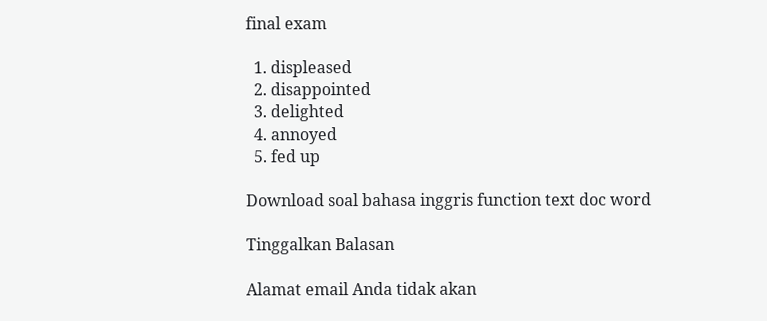final exam

  1. displeased
  2. disappointed
  3. delighted
  4. annoyed
  5. fed up

Download soal bahasa inggris function text doc word

Tinggalkan Balasan

Alamat email Anda tidak akan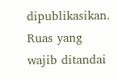dipublikasikan. Ruas yang wajib ditandai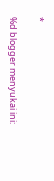*

%d blogger menyukai ini: